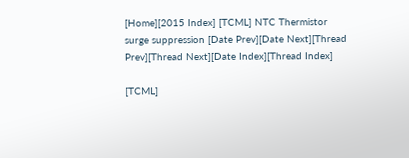[Home][2015 Index] [TCML] NTC Thermistor surge suppression [Date Prev][Date Next][Thread Prev][Thread Next][Date Index][Thread Index]

[TCML]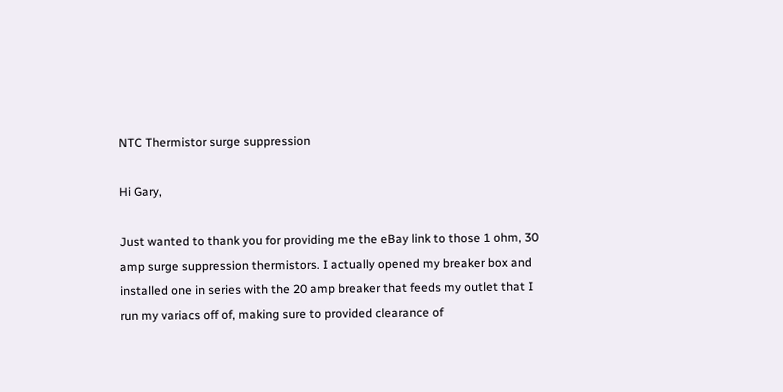NTC Thermistor surge suppression

Hi Gary,

Just wanted to thank you for providing me the eBay link to those 1 ohm, 30 amp surge suppression thermistors. I actually opened my breaker box and installed one in series with the 20 amp breaker that feeds my outlet that I run my variacs off of, making sure to provided clearance of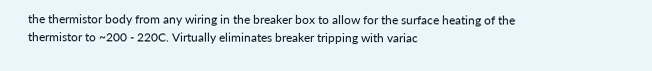the thermistor body from any wiring in the breaker box to allow for the surface heating of the thermistor to ~200 - 220C. Virtually eliminates breaker tripping with variac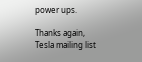power ups.

Thanks again,
Tesla mailing list